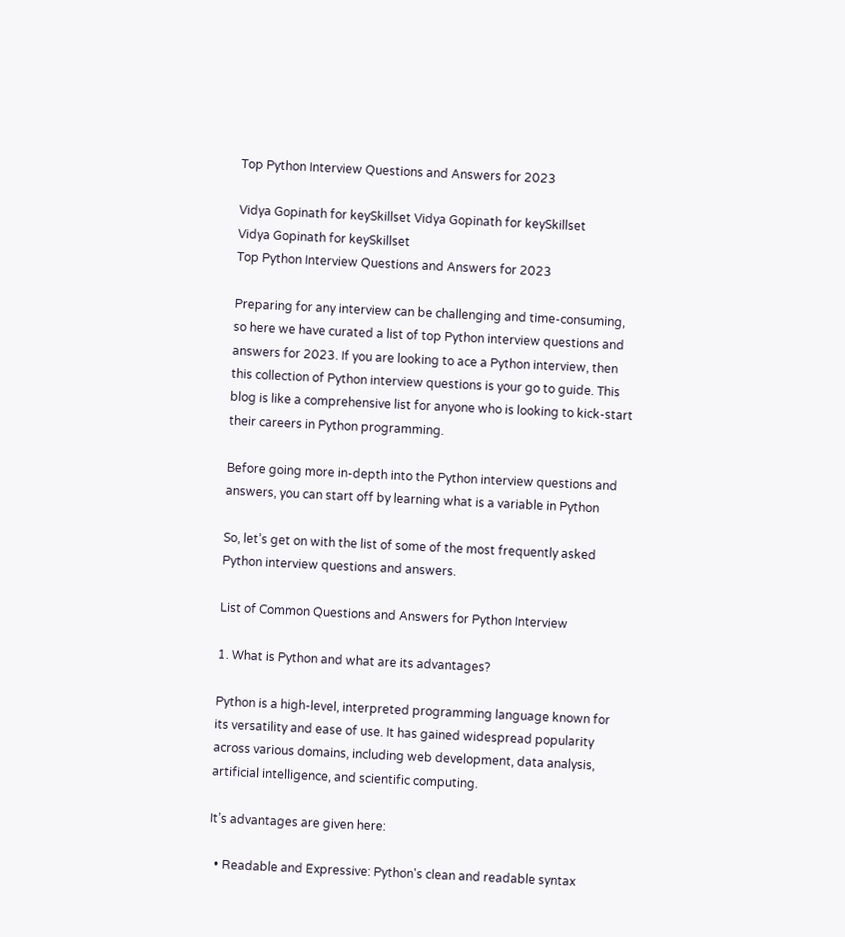Top Python Interview Questions and Answers for 2023

Vidya Gopinath for keySkillset Vidya Gopinath for keySkillset
Vidya Gopinath for keySkillset
Top Python Interview Questions and Answers for 2023

Preparing for any interview can be challenging and time-consuming, so here we have curated a list of top Python interview questions and answers for 2023. If you are looking to ace a Python interview, then this collection of Python interview questions is your go to guide. This blog is like a comprehensive list for anyone who is looking to kick-start their careers in Python programming.

Before going more in-depth into the Python interview questions and answers, you can start off by learning what is a variable in Python

So, let’s get on with the list of some of the most frequently asked Python interview questions and answers.

List of Common Questions and Answers for Python Interview

1. What is Python and what are its advantages?

Python is a high-level, interpreted programming language known for its versatility and ease of use. It has gained widespread popularity across various domains, including web development, data analysis, artificial intelligence, and scientific computing.

It’s advantages are given here:

  • Readable and Expressive: Python's clean and readable syntax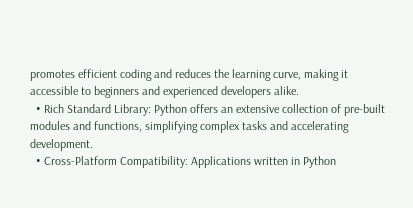promotes efficient coding and reduces the learning curve, making it accessible to beginners and experienced developers alike.
  • Rich Standard Library: Python offers an extensive collection of pre-built modules and functions, simplifying complex tasks and accelerating development.
  • Cross-Platform Compatibility: Applications written in Python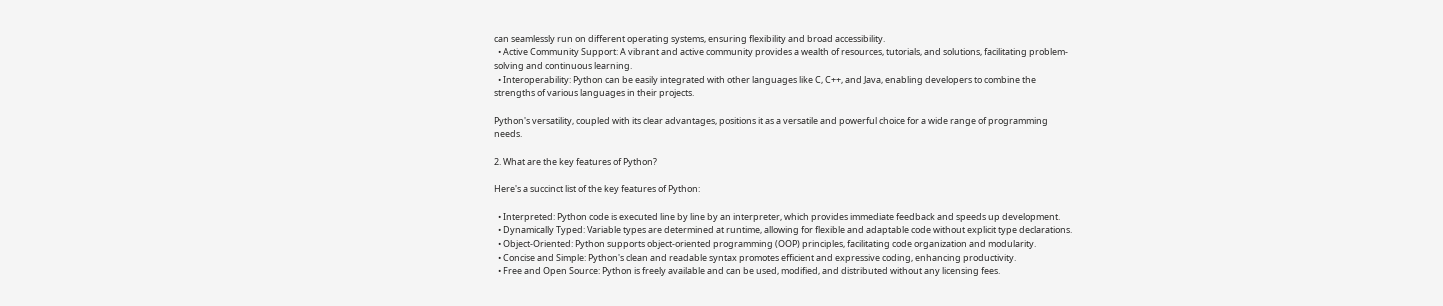can seamlessly run on different operating systems, ensuring flexibility and broad accessibility.
  • Active Community Support: A vibrant and active community provides a wealth of resources, tutorials, and solutions, facilitating problem-solving and continuous learning.
  • Interoperability: Python can be easily integrated with other languages like C, C++, and Java, enabling developers to combine the strengths of various languages in their projects.

Python's versatility, coupled with its clear advantages, positions it as a versatile and powerful choice for a wide range of programming needs.

2. What are the key features of Python?

Here's a succinct list of the key features of Python:

  • Interpreted: Python code is executed line by line by an interpreter, which provides immediate feedback and speeds up development.
  • Dynamically Typed: Variable types are determined at runtime, allowing for flexible and adaptable code without explicit type declarations.
  • Object-Oriented: Python supports object-oriented programming (OOP) principles, facilitating code organization and modularity.
  • Concise and Simple: Python's clean and readable syntax promotes efficient and expressive coding, enhancing productivity.
  • Free and Open Source: Python is freely available and can be used, modified, and distributed without any licensing fees.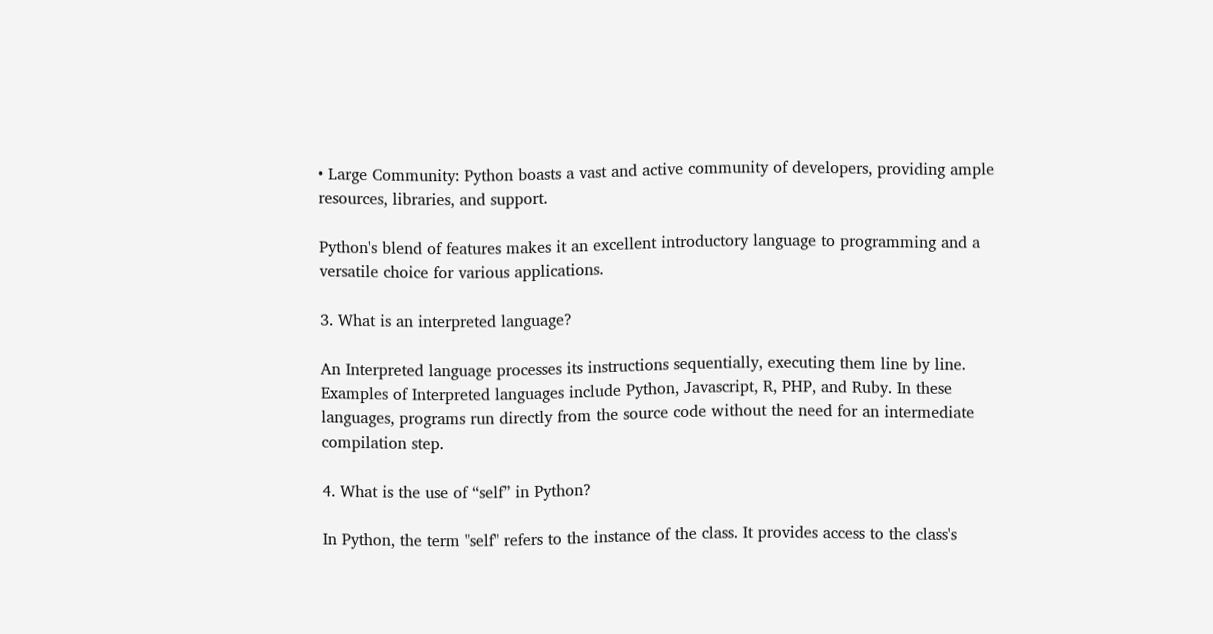• Large Community: Python boasts a vast and active community of developers, providing ample resources, libraries, and support.

Python's blend of features makes it an excellent introductory language to programming and a versatile choice for various applications.

3. What is an interpreted language?

An Interpreted language processes its instructions sequentially, executing them line by line. Examples of Interpreted languages include Python, Javascript, R, PHP, and Ruby. In these languages, programs run directly from the source code without the need for an intermediate compilation step.

4. What is the use of “self” in Python?

In Python, the term "self" refers to the instance of the class. It provides access to the class's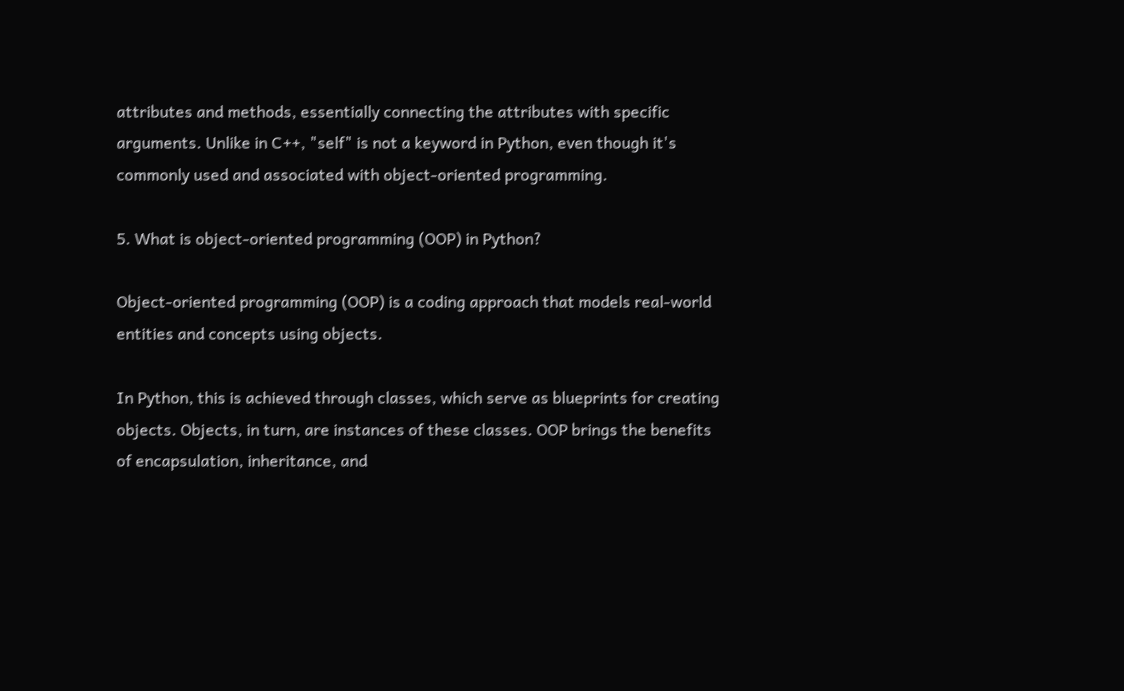attributes and methods, essentially connecting the attributes with specific arguments. Unlike in C++, "self" is not a keyword in Python, even though it's commonly used and associated with object-oriented programming.

5. What is object-oriented programming (OOP) in Python?

Object-oriented programming (OOP) is a coding approach that models real-world entities and concepts using objects.

In Python, this is achieved through classes, which serve as blueprints for creating objects. Objects, in turn, are instances of these classes. OOP brings the benefits of encapsulation, inheritance, and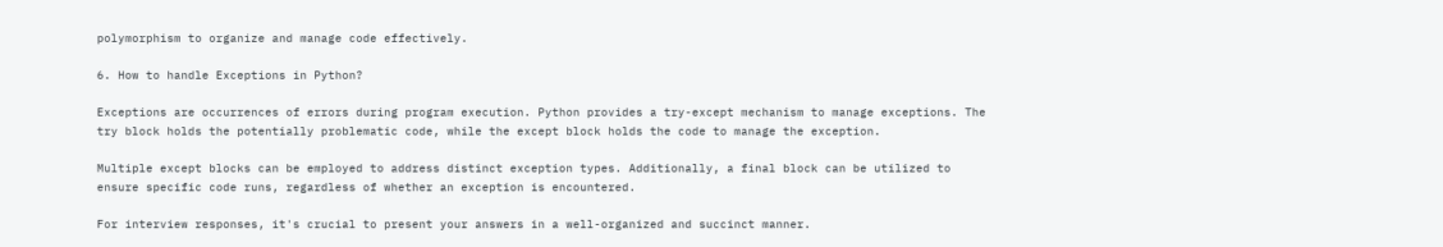polymorphism to organize and manage code effectively.

6. How to handle Exceptions in Python?

Exceptions are occurrences of errors during program execution. Python provides a try-except mechanism to manage exceptions. The try block holds the potentially problematic code, while the except block holds the code to manage the exception.

Multiple except blocks can be employed to address distinct exception types. Additionally, a final block can be utilized to ensure specific code runs, regardless of whether an exception is encountered.

For interview responses, it's crucial to present your answers in a well-organized and succinct manner.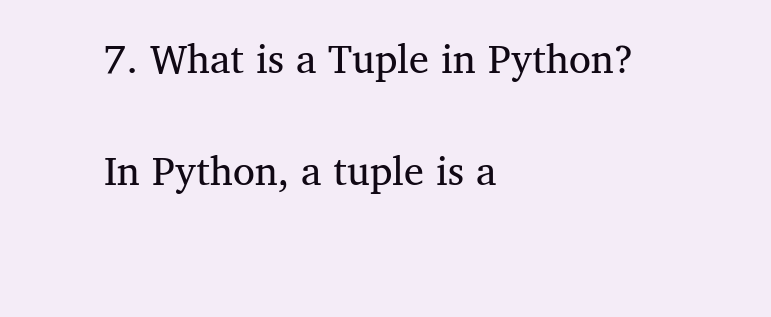7. What is a Tuple in Python?

In Python, a tuple is a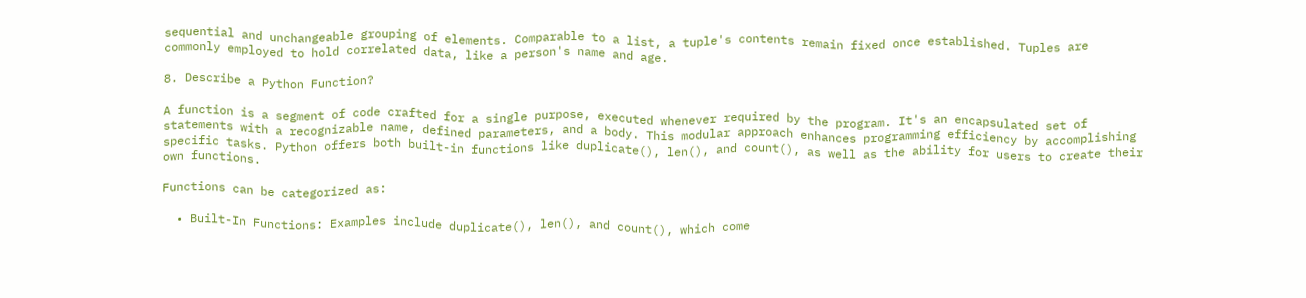sequential and unchangeable grouping of elements. Comparable to a list, a tuple's contents remain fixed once established. Tuples are commonly employed to hold correlated data, like a person's name and age.

8. Describe a Python Function?

A function is a segment of code crafted for a single purpose, executed whenever required by the program. It's an encapsulated set of statements with a recognizable name, defined parameters, and a body. This modular approach enhances programming efficiency by accomplishing specific tasks. Python offers both built-in functions like duplicate(), len(), and count(), as well as the ability for users to create their own functions.

Functions can be categorized as:

  • Built-In Functions: Examples include duplicate(), len(), and count(), which come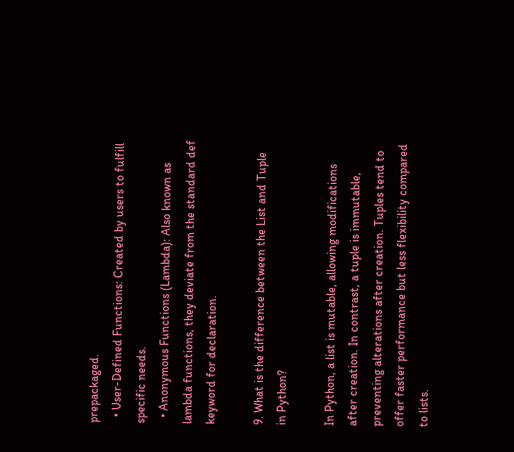prepackaged.
  • User-Defined Functions: Created by users to fulfill specific needs.
  • Anonymous Functions (Lambda): Also known as lambda functions, they deviate from the standard def keyword for declaration.

9. What is the difference between the List and Tuple in Python?

In Python, a list is mutable, allowing modifications after creation. In contrast, a tuple is immutable, preventing alterations after creation. Tuples tend to offer faster performance but less flexibility compared to lists.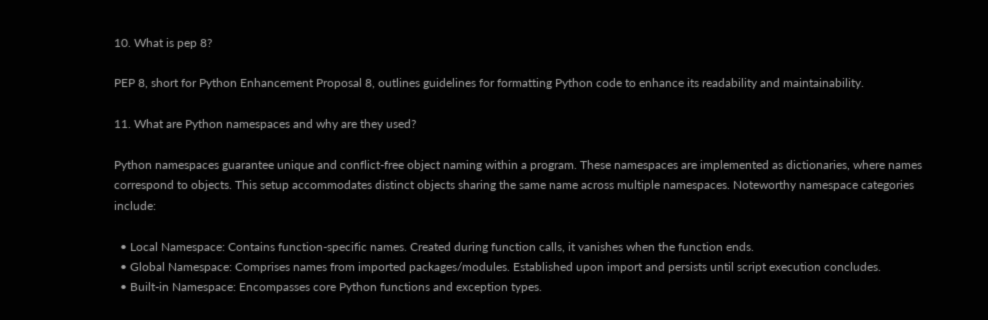10. What is pep 8?

PEP 8, short for Python Enhancement Proposal 8, outlines guidelines for formatting Python code to enhance its readability and maintainability.

11. What are Python namespaces and why are they used?

Python namespaces guarantee unique and conflict-free object naming within a program. These namespaces are implemented as dictionaries, where names correspond to objects. This setup accommodates distinct objects sharing the same name across multiple namespaces. Noteworthy namespace categories include:

  • Local Namespace: Contains function-specific names. Created during function calls, it vanishes when the function ends.
  • Global Namespace: Comprises names from imported packages/modules. Established upon import and persists until script execution concludes.
  • Built-in Namespace: Encompasses core Python functions and exception types.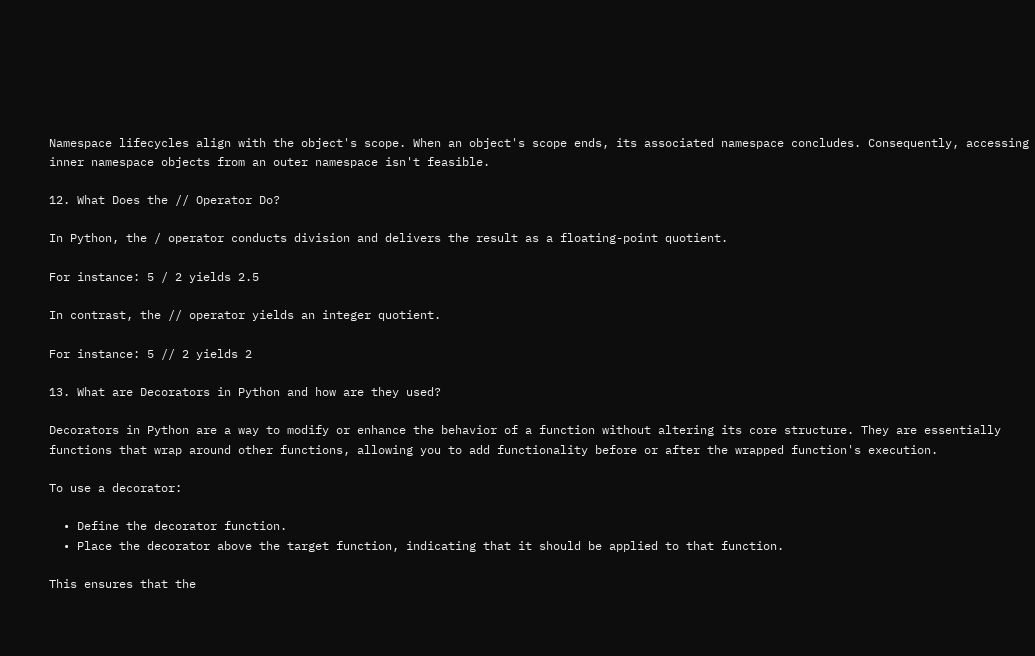Namespace lifecycles align with the object's scope. When an object's scope ends, its associated namespace concludes. Consequently, accessing inner namespace objects from an outer namespace isn't feasible.

12. What Does the // Operator Do?

In Python, the / operator conducts division and delivers the result as a floating-point quotient.

For instance: 5 / 2 yields 2.5

In contrast, the // operator yields an integer quotient.

For instance: 5 // 2 yields 2

13. What are Decorators in Python and how are they used?

Decorators in Python are a way to modify or enhance the behavior of a function without altering its core structure. They are essentially functions that wrap around other functions, allowing you to add functionality before or after the wrapped function's execution.

To use a decorator:

  • Define the decorator function.
  • Place the decorator above the target function, indicating that it should be applied to that function.

This ensures that the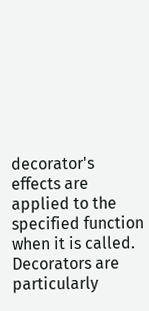decorator's effects are applied to the specified function when it is called. Decorators are particularly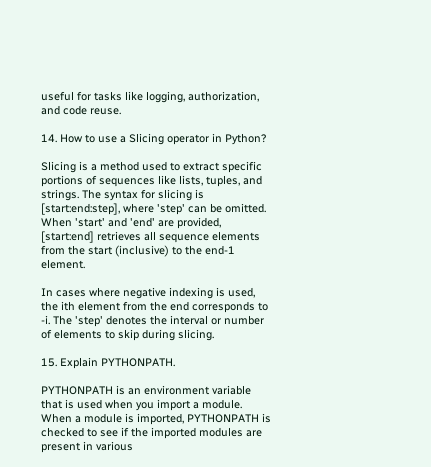useful for tasks like logging, authorization, and code reuse.

14. How to use a Slicing operator in Python?

Slicing is a method used to extract specific portions of sequences like lists, tuples, and strings. The syntax for slicing is [start:end:step], where 'step' can be omitted. When 'start' and 'end' are provided, [start:end] retrieves all sequence elements from the start (inclusive) to the end-1 element.

In cases where negative indexing is used, the ith element from the end corresponds to -i. The 'step' denotes the interval or number of elements to skip during slicing.

15. Explain PYTHONPATH.

PYTHONPATH is an environment variable that is used when you import a module. When a module is imported, PYTHONPATH is checked to see if the imported modules are present in various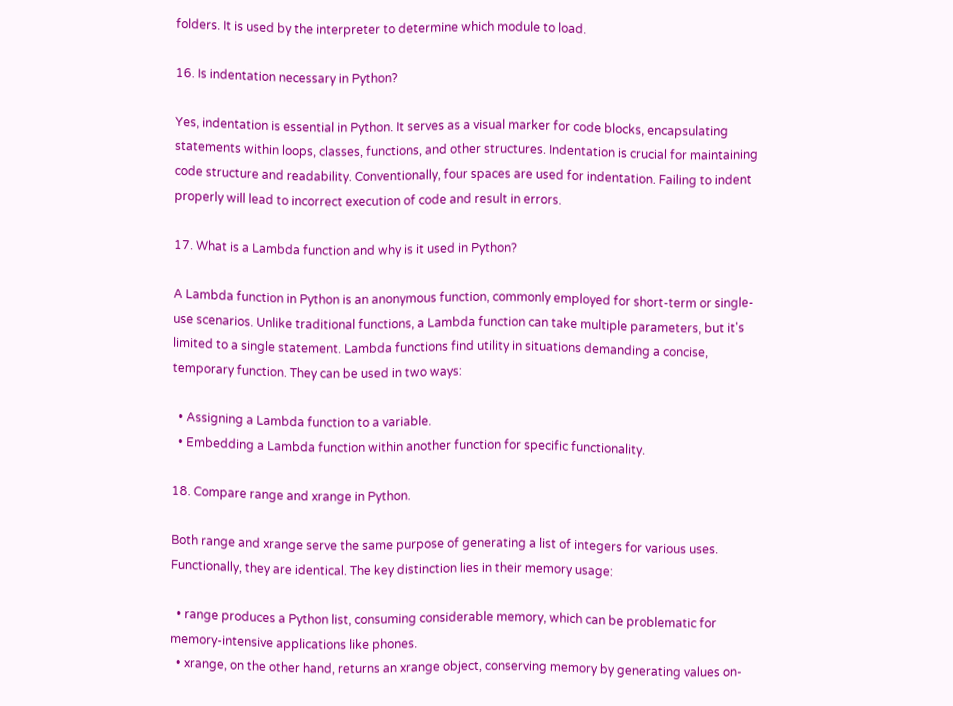folders. It is used by the interpreter to determine which module to load.

16. Is indentation necessary in Python?

Yes, indentation is essential in Python. It serves as a visual marker for code blocks, encapsulating statements within loops, classes, functions, and other structures. Indentation is crucial for maintaining code structure and readability. Conventionally, four spaces are used for indentation. Failing to indent properly will lead to incorrect execution of code and result in errors.

17. What is a Lambda function and why is it used in Python?

A Lambda function in Python is an anonymous function, commonly employed for short-term or single-use scenarios. Unlike traditional functions, a Lambda function can take multiple parameters, but it's limited to a single statement. Lambda functions find utility in situations demanding a concise, temporary function. They can be used in two ways:

  • Assigning a Lambda function to a variable.
  • Embedding a Lambda function within another function for specific functionality.

18. Compare range and xrange in Python.

Both range and xrange serve the same purpose of generating a list of integers for various uses. Functionally, they are identical. The key distinction lies in their memory usage:

  • range produces a Python list, consuming considerable memory, which can be problematic for memory-intensive applications like phones.
  • xrange, on the other hand, returns an xrange object, conserving memory by generating values on-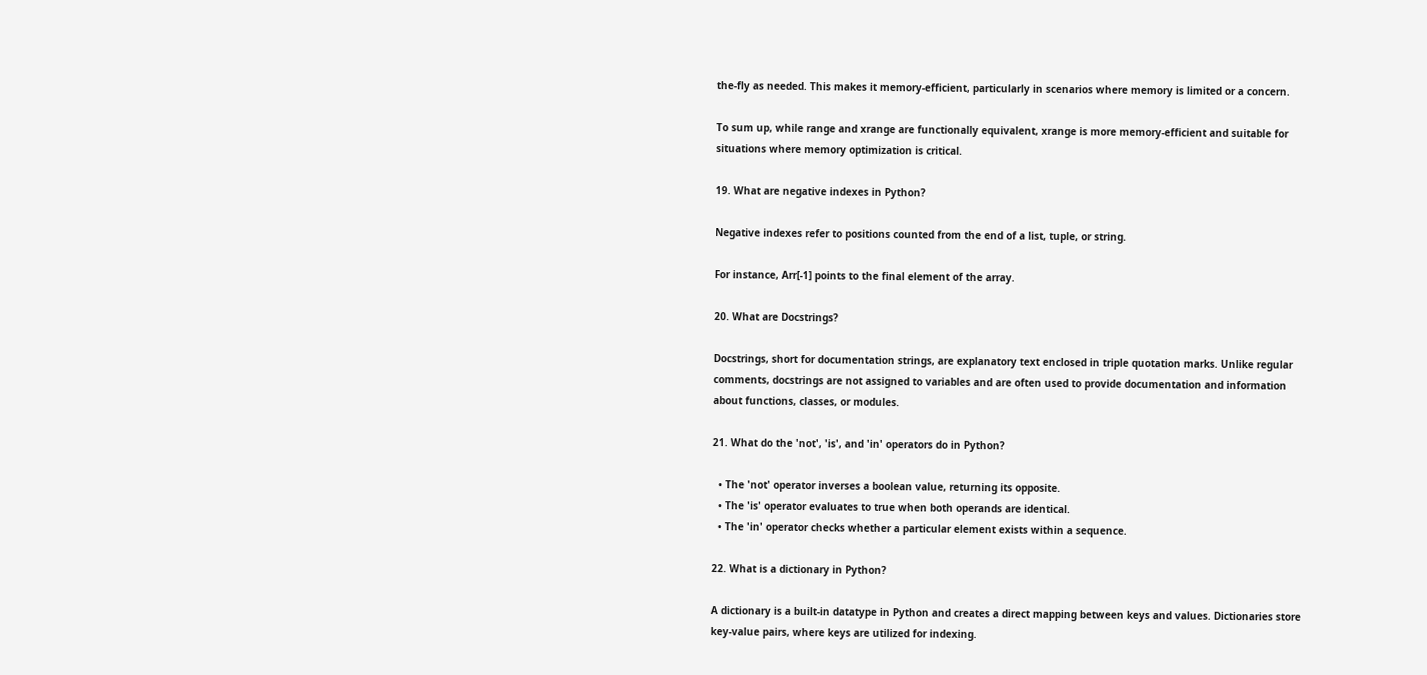the-fly as needed. This makes it memory-efficient, particularly in scenarios where memory is limited or a concern.

To sum up, while range and xrange are functionally equivalent, xrange is more memory-efficient and suitable for situations where memory optimization is critical.

19. What are negative indexes in Python?

Negative indexes refer to positions counted from the end of a list, tuple, or string.

For instance, Arr[-1] points to the final element of the array.

20. What are Docstrings?

Docstrings, short for documentation strings, are explanatory text enclosed in triple quotation marks. Unlike regular comments, docstrings are not assigned to variables and are often used to provide documentation and information about functions, classes, or modules.

21. What do the 'not', 'is', and 'in' operators do in Python?

  • The 'not' operator inverses a boolean value, returning its opposite.
  • The 'is' operator evaluates to true when both operands are identical.
  • The 'in' operator checks whether a particular element exists within a sequence.

22. What is a dictionary in Python?

A dictionary is a built-in datatype in Python and creates a direct mapping between keys and values. Dictionaries store key-value pairs, where keys are utilized for indexing.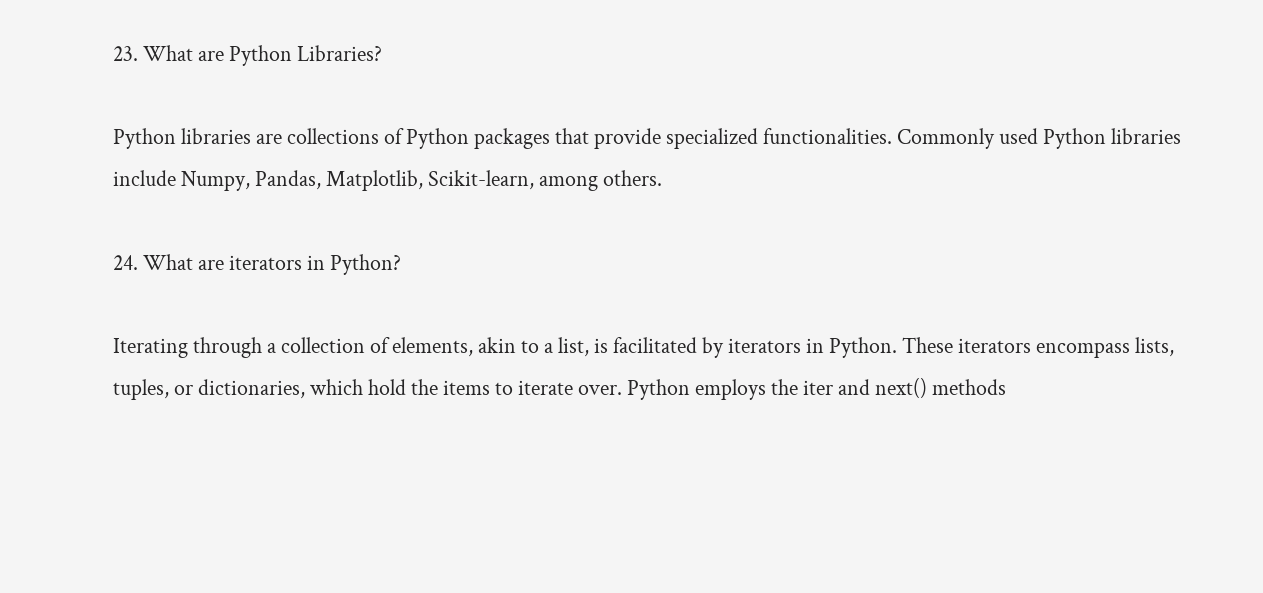23. What are Python Libraries?

Python libraries are collections of Python packages that provide specialized functionalities. Commonly used Python libraries include Numpy, Pandas, Matplotlib, Scikit-learn, among others.

24. What are iterators in Python?

Iterating through a collection of elements, akin to a list, is facilitated by iterators in Python. These iterators encompass lists, tuples, or dictionaries, which hold the items to iterate over. Python employs the iter and next() methods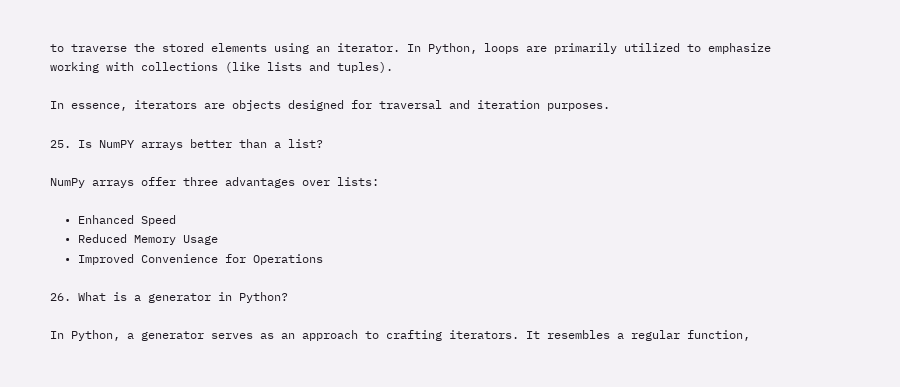to traverse the stored elements using an iterator. In Python, loops are primarily utilized to emphasize working with collections (like lists and tuples).

In essence, iterators are objects designed for traversal and iteration purposes.

25. Is NumPY arrays better than a list?

NumPy arrays offer three advantages over lists:

  • Enhanced Speed
  • Reduced Memory Usage
  • Improved Convenience for Operations

26. What is a generator in Python?

In Python, a generator serves as an approach to crafting iterators. It resembles a regular function,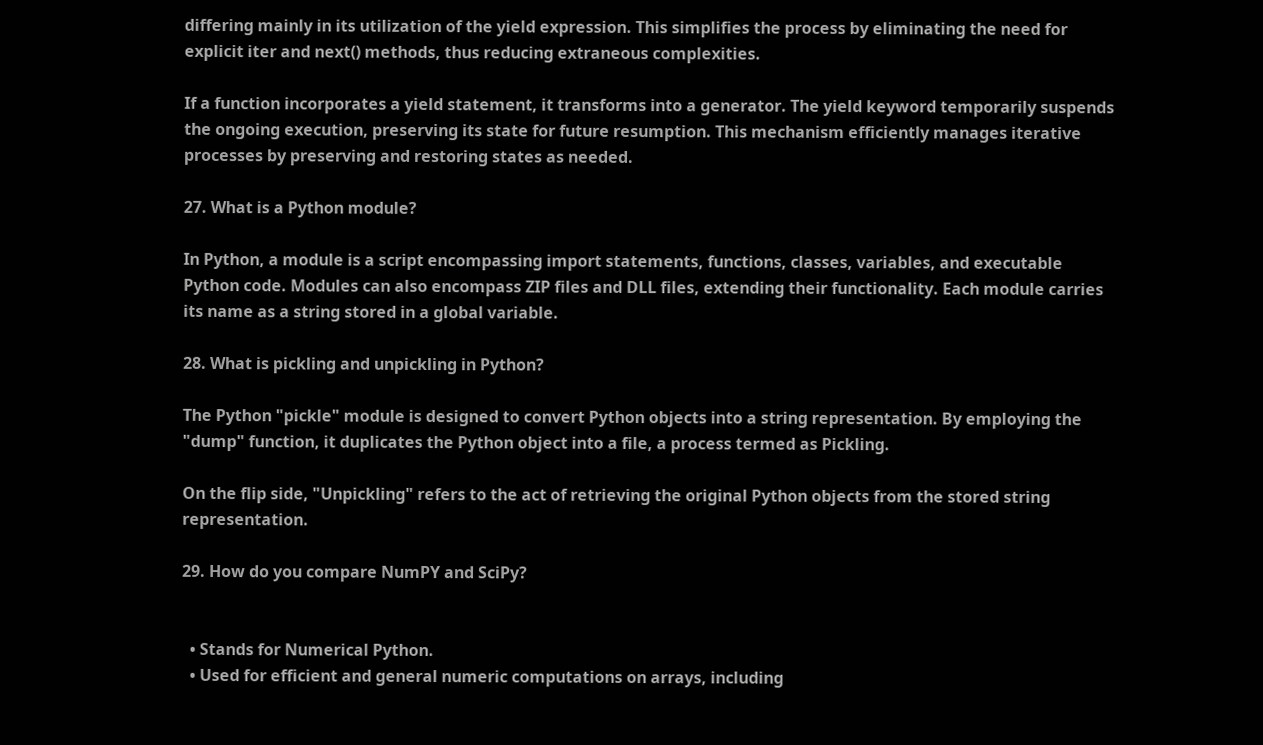differing mainly in its utilization of the yield expression. This simplifies the process by eliminating the need for explicit iter and next() methods, thus reducing extraneous complexities.

If a function incorporates a yield statement, it transforms into a generator. The yield keyword temporarily suspends the ongoing execution, preserving its state for future resumption. This mechanism efficiently manages iterative processes by preserving and restoring states as needed.

27. What is a Python module?

In Python, a module is a script encompassing import statements, functions, classes, variables, and executable Python code. Modules can also encompass ZIP files and DLL files, extending their functionality. Each module carries its name as a string stored in a global variable.

28. What is pickling and unpickling in Python?

The Python "pickle" module is designed to convert Python objects into a string representation. By employing the "dump" function, it duplicates the Python object into a file, a process termed as Pickling.

On the flip side, "Unpickling" refers to the act of retrieving the original Python objects from the stored string representation.

29. How do you compare NumPY and SciPy?


  • Stands for Numerical Python.
  • Used for efficient and general numeric computations on arrays, including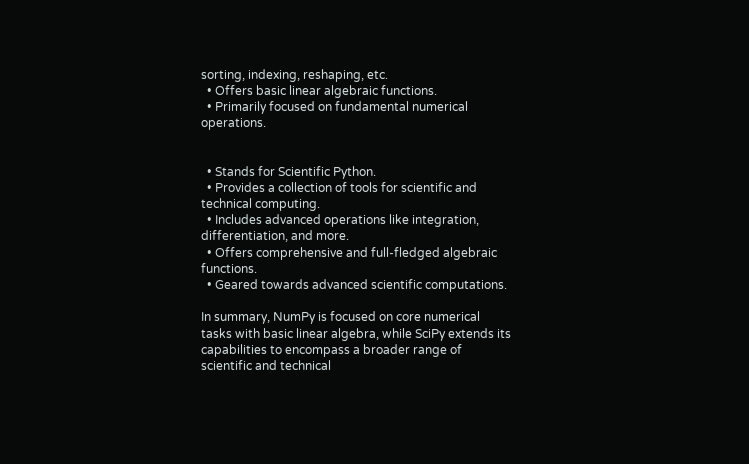sorting, indexing, reshaping, etc.
  • Offers basic linear algebraic functions.
  • Primarily focused on fundamental numerical operations.


  • Stands for Scientific Python.
  • Provides a collection of tools for scientific and technical computing.
  • Includes advanced operations like integration, differentiation, and more.
  • Offers comprehensive and full-fledged algebraic functions.
  • Geared towards advanced scientific computations.

In summary, NumPy is focused on core numerical tasks with basic linear algebra, while SciPy extends its capabilities to encompass a broader range of scientific and technical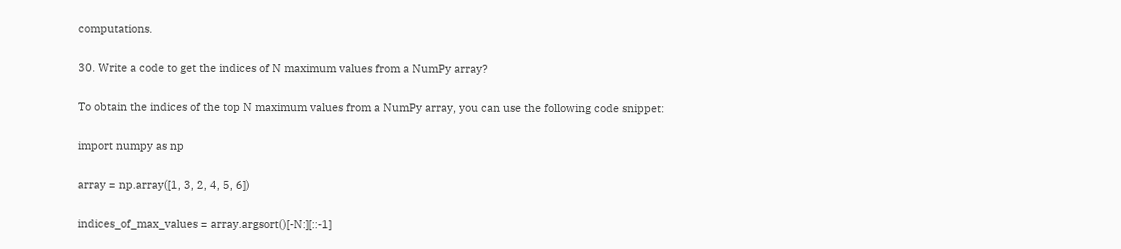computations.

30. Write a code to get the indices of N maximum values from a NumPy array?

To obtain the indices of the top N maximum values from a NumPy array, you can use the following code snippet:

import numpy as np

array = np.array([1, 3, 2, 4, 5, 6])

indices_of_max_values = array.argsort()[-N:][::-1]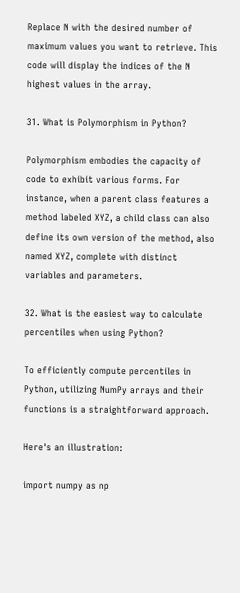Replace N with the desired number of maximum values you want to retrieve. This code will display the indices of the N highest values in the array.

31. What is Polymorphism in Python?

Polymorphism embodies the capacity of code to exhibit various forms. For instance, when a parent class features a method labeled XYZ, a child class can also define its own version of the method, also named XYZ, complete with distinct variables and parameters.

32. What is the easiest way to calculate percentiles when using Python?

To efficiently compute percentiles in Python, utilizing NumPy arrays and their functions is a straightforward approach.

Here's an illustration:

import numpy as np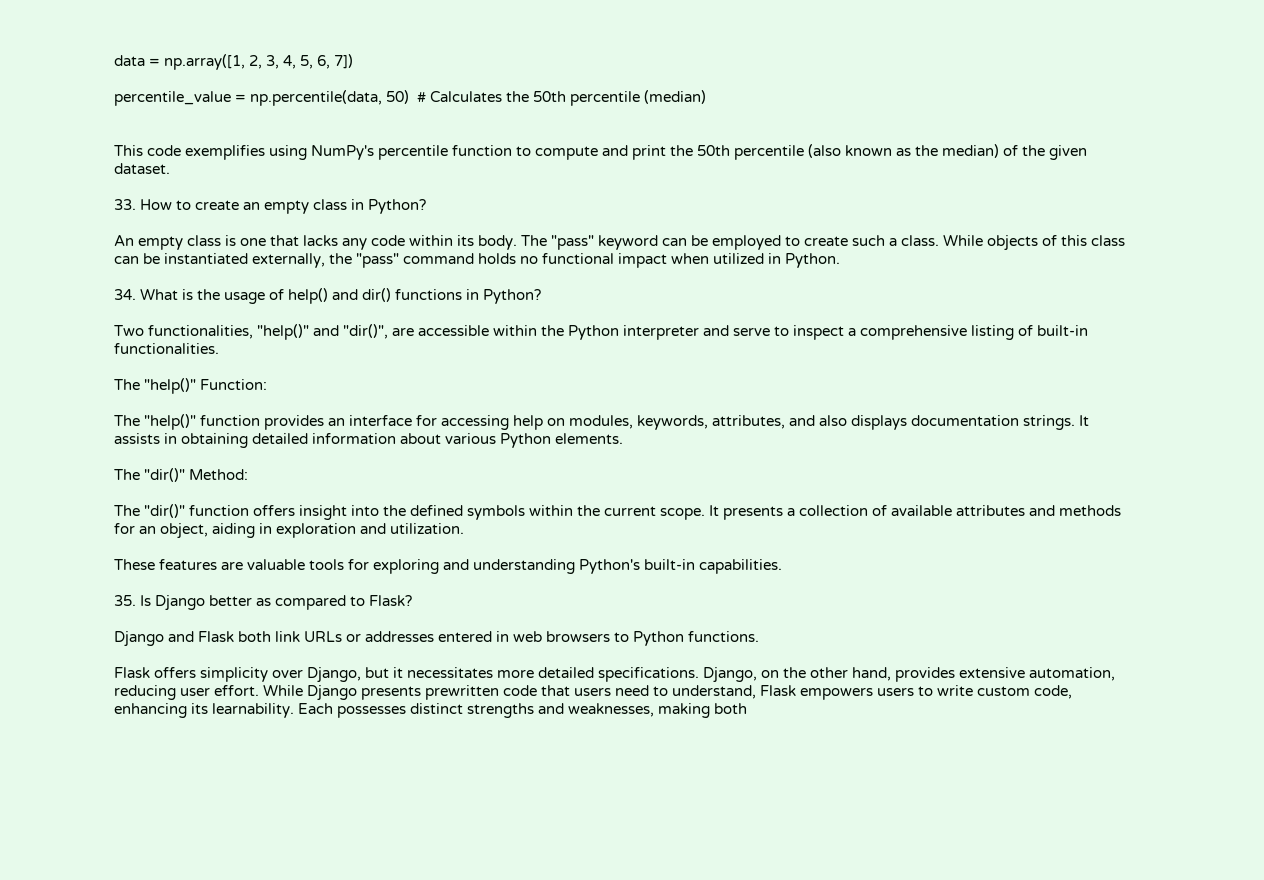data = np.array([1, 2, 3, 4, 5, 6, 7])

percentile_value = np.percentile(data, 50)  # Calculates the 50th percentile (median)


This code exemplifies using NumPy's percentile function to compute and print the 50th percentile (also known as the median) of the given dataset.

33. How to create an empty class in Python?

An empty class is one that lacks any code within its body. The "pass" keyword can be employed to create such a class. While objects of this class can be instantiated externally, the "pass" command holds no functional impact when utilized in Python.

34. What is the usage of help() and dir() functions in Python?

Two functionalities, "help()" and "dir()", are accessible within the Python interpreter and serve to inspect a comprehensive listing of built-in functionalities.

The "help()" Function:

The "help()" function provides an interface for accessing help on modules, keywords, attributes, and also displays documentation strings. It assists in obtaining detailed information about various Python elements.

The "dir()" Method:

The "dir()" function offers insight into the defined symbols within the current scope. It presents a collection of available attributes and methods for an object, aiding in exploration and utilization.

These features are valuable tools for exploring and understanding Python's built-in capabilities.

35. Is Django better as compared to Flask?

Django and Flask both link URLs or addresses entered in web browsers to Python functions.

Flask offers simplicity over Django, but it necessitates more detailed specifications. Django, on the other hand, provides extensive automation, reducing user effort. While Django presents prewritten code that users need to understand, Flask empowers users to write custom code, enhancing its learnability. Each possesses distinct strengths and weaknesses, making both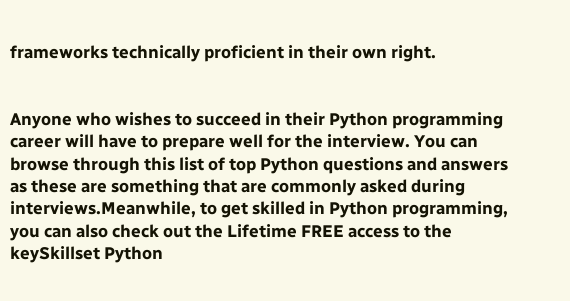frameworks technically proficient in their own right.


Anyone who wishes to succeed in their Python programming career will have to prepare well for the interview. You can browse through this list of top Python questions and answers as these are something that are commonly asked during interviews.Meanwhile, to get skilled in Python programming, you can also check out the Lifetime FREE access to the keySkillset Python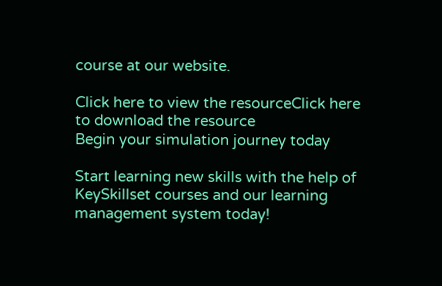course at our website.

Click here to view the resourceClick here to download the resource
Begin your simulation journey today

Start learning new skills with the help of KeySkillset courses and our learning management system today!